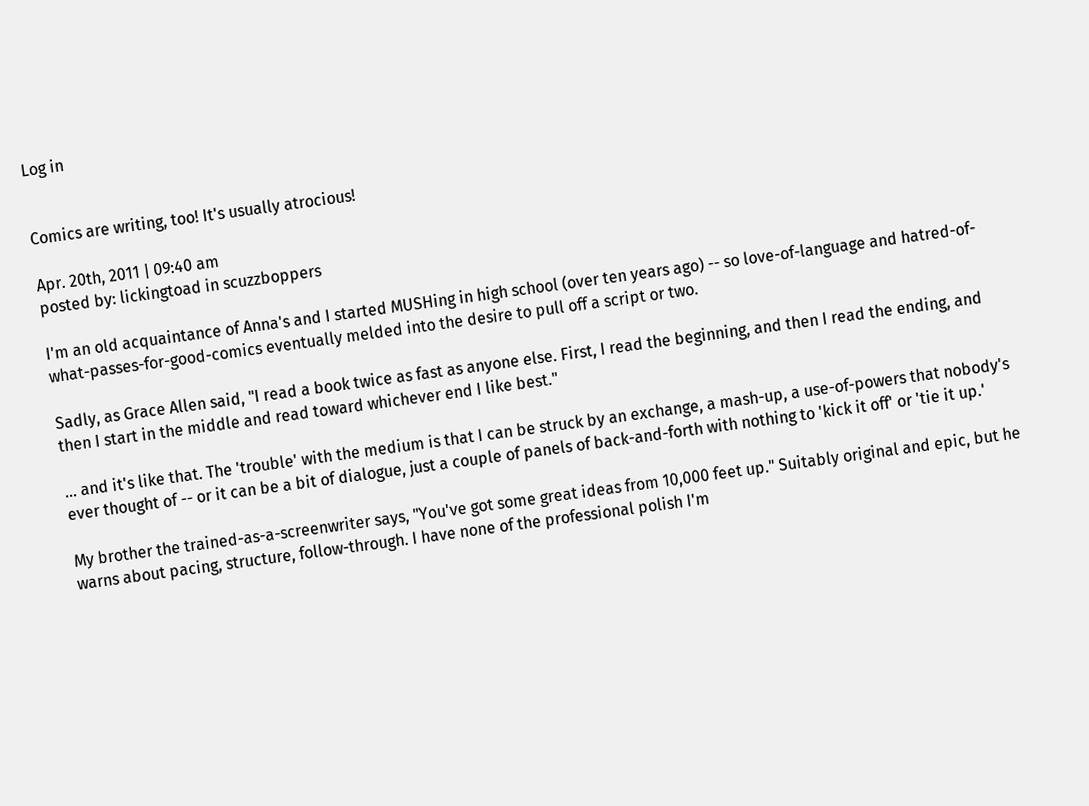Log in


Comics are writing, too! It's usually atrocious!

Apr. 20th, 2011 | 09:40 am
posted by: lickingtoad in scuzzboppers

I'm an old acquaintance of Anna's and I started MUSHing in high school (over ten years ago) -- so love-of-language and hatred-of-what-passes-for-good-comics eventually melded into the desire to pull off a script or two.

Sadly, as Grace Allen said, "I read a book twice as fast as anyone else. First, I read the beginning, and then I read the ending, and then I start in the middle and read toward whichever end I like best."

... and it's like that. The 'trouble' with the medium is that I can be struck by an exchange, a mash-up, a use-of-powers that nobody's ever thought of -- or it can be a bit of dialogue, just a couple of panels of back-and-forth with nothing to 'kick it off' or 'tie it up.'

My brother the trained-as-a-screenwriter says, "You've got some great ideas from 10,000 feet up." Suitably original and epic, but he warns about pacing, structure, follow-through. I have none of the professional polish I'm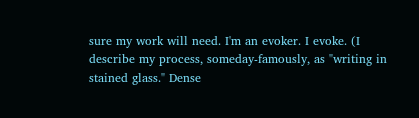sure my work will need. I'm an evoker. I evoke. (I describe my process, someday-famously, as "writing in stained glass." Dense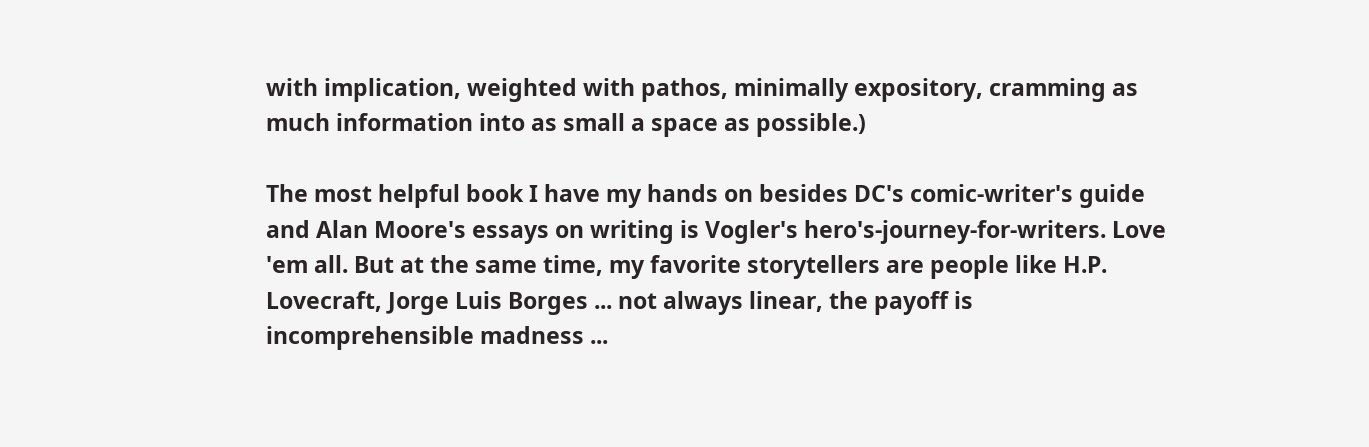with implication, weighted with pathos, minimally expository, cramming as much information into as small a space as possible.)

The most helpful book I have my hands on besides DC's comic-writer's guide and Alan Moore's essays on writing is Vogler's hero's-journey-for-writers. Love 'em all. But at the same time, my favorite storytellers are people like H.P. Lovecraft, Jorge Luis Borges ... not always linear, the payoff is incomprehensible madness ...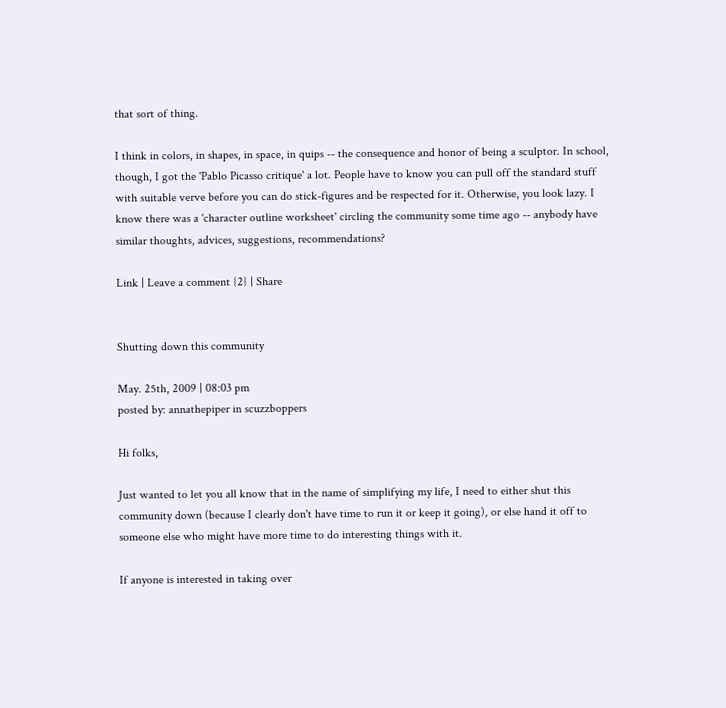that sort of thing.

I think in colors, in shapes, in space, in quips -- the consequence and honor of being a sculptor. In school, though, I got the 'Pablo Picasso critique' a lot. People have to know you can pull off the standard stuff with suitable verve before you can do stick-figures and be respected for it. Otherwise, you look lazy. I know there was a 'character outline worksheet' circling the community some time ago -- anybody have similar thoughts, advices, suggestions, recommendations?

Link | Leave a comment {2} | Share


Shutting down this community

May. 25th, 2009 | 08:03 pm
posted by: annathepiper in scuzzboppers

Hi folks,

Just wanted to let you all know that in the name of simplifying my life, I need to either shut this community down (because I clearly don't have time to run it or keep it going), or else hand it off to someone else who might have more time to do interesting things with it.

If anyone is interested in taking over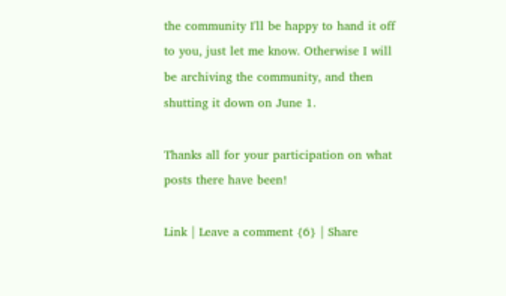the community I'll be happy to hand it off to you, just let me know. Otherwise I will be archiving the community, and then shutting it down on June 1.

Thanks all for your participation on what posts there have been!

Link | Leave a comment {6} | Share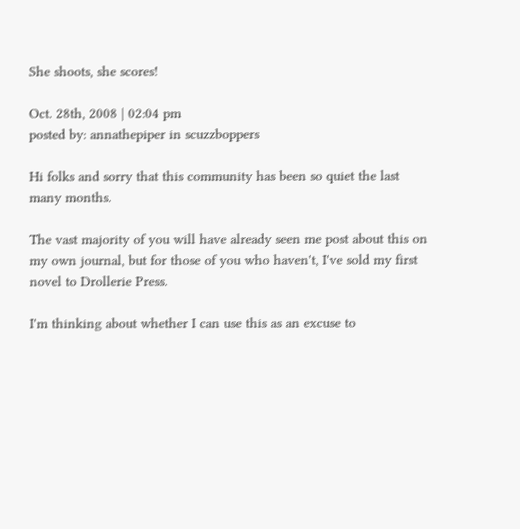She shoots, she scores!

Oct. 28th, 2008 | 02:04 pm
posted by: annathepiper in scuzzboppers

Hi folks and sorry that this community has been so quiet the last many months.

The vast majority of you will have already seen me post about this on my own journal, but for those of you who haven't, I've sold my first novel to Drollerie Press.

I'm thinking about whether I can use this as an excuse to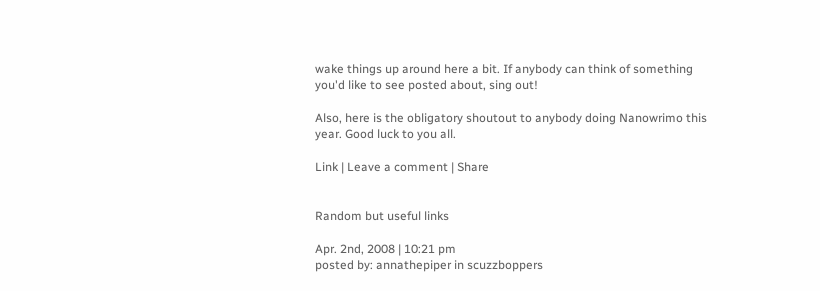wake things up around here a bit. If anybody can think of something you'd like to see posted about, sing out!

Also, here is the obligatory shoutout to anybody doing Nanowrimo this year. Good luck to you all.

Link | Leave a comment | Share


Random but useful links

Apr. 2nd, 2008 | 10:21 pm
posted by: annathepiper in scuzzboppers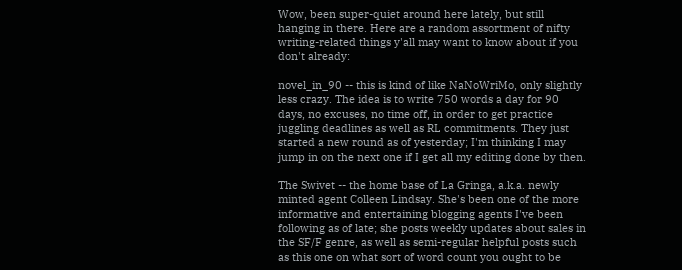Wow, been super-quiet around here lately, but still hanging in there. Here are a random assortment of nifty writing-related things y'all may want to know about if you don't already:

novel_in_90 -- this is kind of like NaNoWriMo, only slightly less crazy. The idea is to write 750 words a day for 90 days, no excuses, no time off, in order to get practice juggling deadlines as well as RL commitments. They just started a new round as of yesterday; I'm thinking I may jump in on the next one if I get all my editing done by then.

The Swivet -- the home base of La Gringa, a.k.a. newly minted agent Colleen Lindsay. She's been one of the more informative and entertaining blogging agents I've been following as of late; she posts weekly updates about sales in the SF/F genre, as well as semi-regular helpful posts such as this one on what sort of word count you ought to be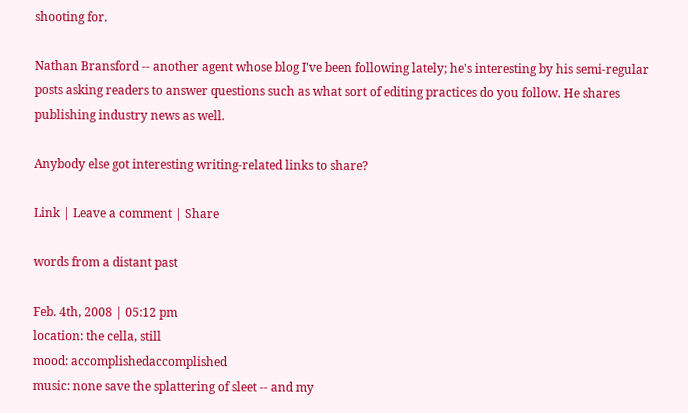shooting for.

Nathan Bransford -- another agent whose blog I've been following lately; he's interesting by his semi-regular posts asking readers to answer questions such as what sort of editing practices do you follow. He shares publishing industry news as well.

Anybody else got interesting writing-related links to share?

Link | Leave a comment | Share

words from a distant past

Feb. 4th, 2008 | 05:12 pm
location: the cella, still
mood: accomplishedaccomplished
music: none save the splattering of sleet -- and my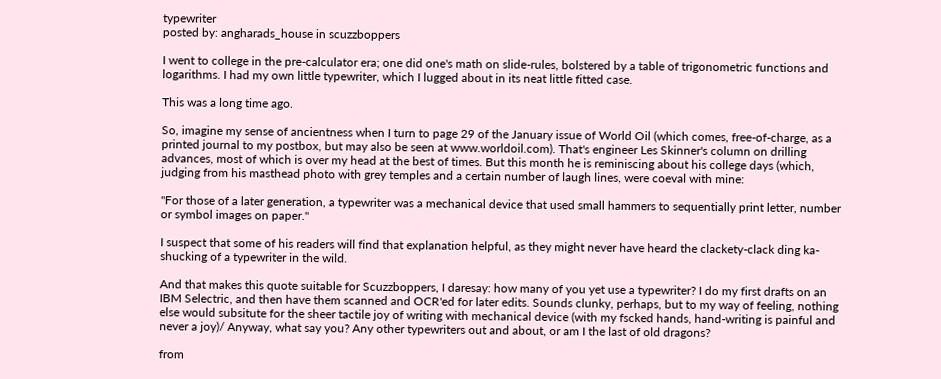typewriter
posted by: angharads_house in scuzzboppers

I went to college in the pre-calculator era; one did one's math on slide-rules, bolstered by a table of trigonometric functions and logarithms. I had my own little typewriter, which I lugged about in its neat little fitted case.

This was a long time ago.

So, imagine my sense of ancientness when I turn to page 29 of the January issue of World Oil (which comes, free-of-charge, as a printed journal to my postbox, but may also be seen at www.worldoil.com). That's engineer Les Skinner's column on drilling advances, most of which is over my head at the best of times. But this month he is reminiscing about his college days (which, judging from his masthead photo with grey temples and a certain number of laugh lines, were coeval with mine:

"For those of a later generation, a typewriter was a mechanical device that used small hammers to sequentially print letter, number or symbol images on paper."

I suspect that some of his readers will find that explanation helpful, as they might never have heard the clackety-clack ding ka-shucking of a typewriter in the wild.

And that makes this quote suitable for Scuzzboppers, I daresay: how many of you yet use a typewriter? I do my first drafts on an IBM Selectric, and then have them scanned and OCR'ed for later edits. Sounds clunky, perhaps, but to my way of feeling, nothing else would subsitute for the sheer tactile joy of writing with mechanical device (with my fscked hands, hand-writing is painful and never a joy)/ Anyway, what say you? Any other typewriters out and about, or am I the last of old dragons?

from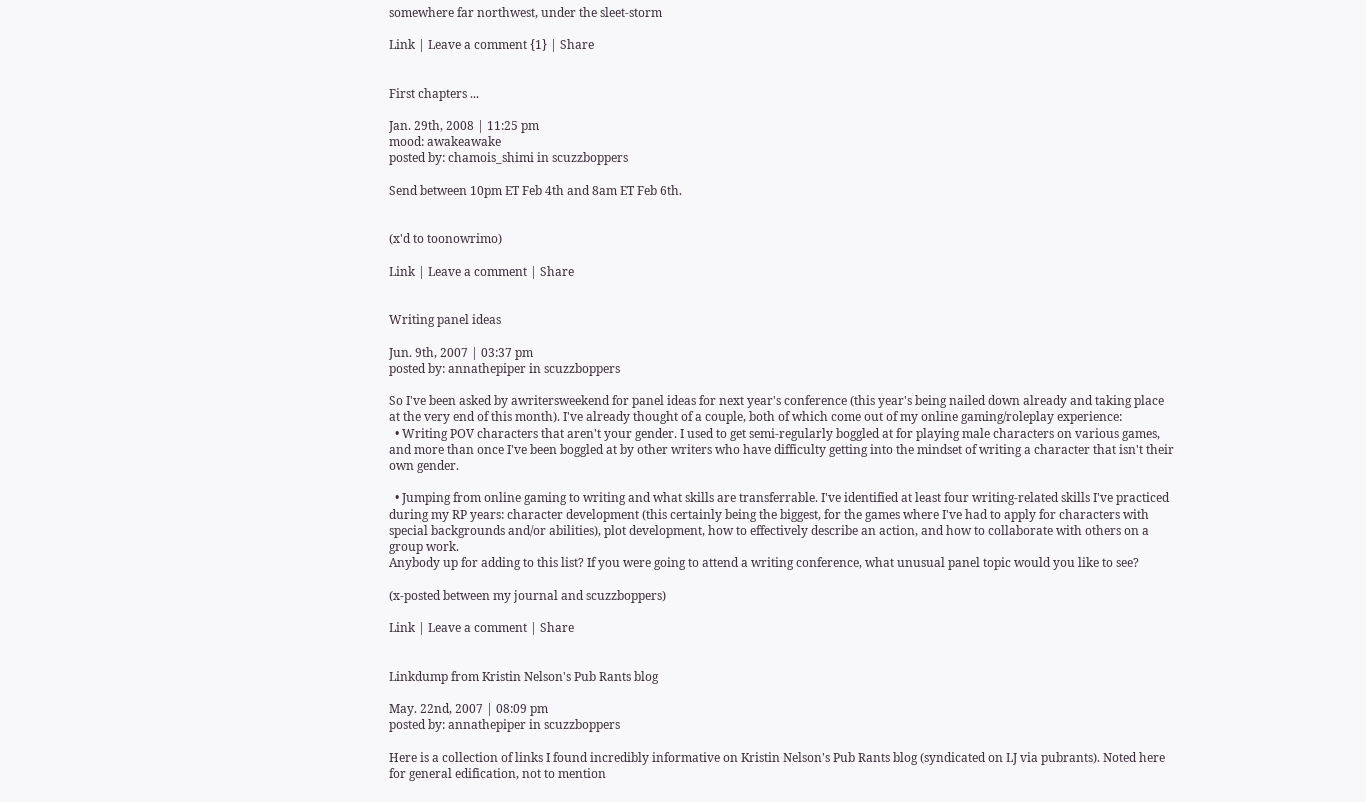somewhere far northwest, under the sleet-storm

Link | Leave a comment {1} | Share


First chapters ...

Jan. 29th, 2008 | 11:25 pm
mood: awakeawake
posted by: chamois_shimi in scuzzboppers

Send between 10pm ET Feb 4th and 8am ET Feb 6th.


(x'd to toonowrimo)

Link | Leave a comment | Share


Writing panel ideas

Jun. 9th, 2007 | 03:37 pm
posted by: annathepiper in scuzzboppers

So I've been asked by awritersweekend for panel ideas for next year's conference (this year's being nailed down already and taking place at the very end of this month). I've already thought of a couple, both of which come out of my online gaming/roleplay experience:
  • Writing POV characters that aren't your gender. I used to get semi-regularly boggled at for playing male characters on various games, and more than once I've been boggled at by other writers who have difficulty getting into the mindset of writing a character that isn't their own gender.

  • Jumping from online gaming to writing and what skills are transferrable. I've identified at least four writing-related skills I've practiced during my RP years: character development (this certainly being the biggest, for the games where I've had to apply for characters with special backgrounds and/or abilities), plot development, how to effectively describe an action, and how to collaborate with others on a group work.
Anybody up for adding to this list? If you were going to attend a writing conference, what unusual panel topic would you like to see?

(x-posted between my journal and scuzzboppers)

Link | Leave a comment | Share


Linkdump from Kristin Nelson's Pub Rants blog

May. 22nd, 2007 | 08:09 pm
posted by: annathepiper in scuzzboppers

Here is a collection of links I found incredibly informative on Kristin Nelson's Pub Rants blog (syndicated on LJ via pubrants). Noted here for general edification, not to mention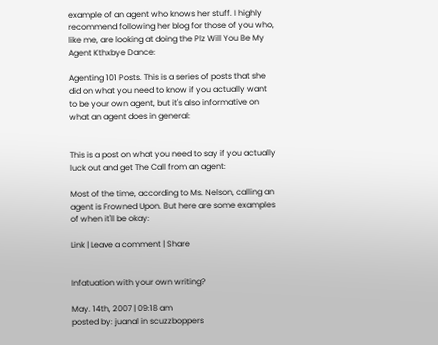example of an agent who knows her stuff. I highly recommend following her blog for those of you who, like me, are looking at doing the Plz Will You Be My Agent Kthxbye Dance:

Agenting 101 Posts. This is a series of posts that she did on what you need to know if you actually want to be your own agent, but it's also informative on what an agent does in general:


This is a post on what you need to say if you actually luck out and get The Call from an agent:

Most of the time, according to Ms. Nelson, calling an agent is Frowned Upon. But here are some examples of when it'll be okay:

Link | Leave a comment | Share


Infatuation with your own writing?

May. 14th, 2007 | 09:18 am
posted by: juanal in scuzzboppers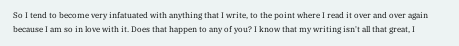So I tend to become very infatuated with anything that I write, to the point where I read it over and over again because I am so in love with it. Does that happen to any of you? I know that my writing isn't all that great, I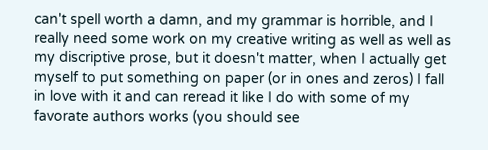can't spell worth a damn, and my grammar is horrible, and I really need some work on my creative writing as well as well as my discriptive prose, but it doesn't matter, when I actually get myself to put something on paper (or in ones and zeros) I fall in love with it and can reread it like I do with some of my favorate authors works (you should see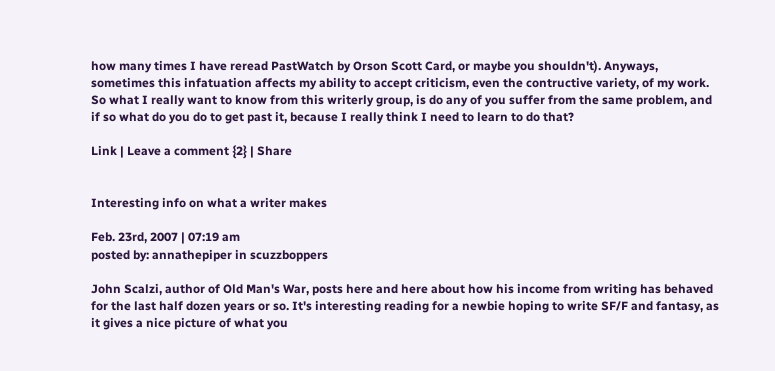how many times I have reread PastWatch by Orson Scott Card, or maybe you shouldn't). Anyways, sometimes this infatuation affects my ability to accept criticism, even the contructive variety, of my work. So what I really want to know from this writerly group, is do any of you suffer from the same problem, and if so what do you do to get past it, because I really think I need to learn to do that?

Link | Leave a comment {2} | Share


Interesting info on what a writer makes

Feb. 23rd, 2007 | 07:19 am
posted by: annathepiper in scuzzboppers

John Scalzi, author of Old Man's War, posts here and here about how his income from writing has behaved for the last half dozen years or so. It's interesting reading for a newbie hoping to write SF/F and fantasy, as it gives a nice picture of what you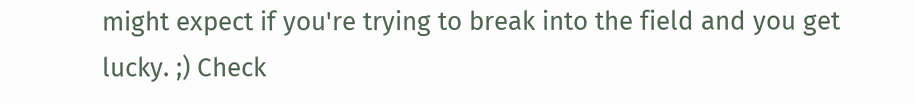might expect if you're trying to break into the field and you get lucky. ;) Check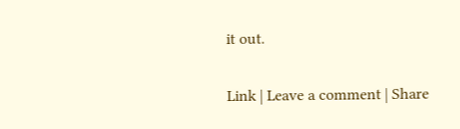it out.

Link | Leave a comment | Share